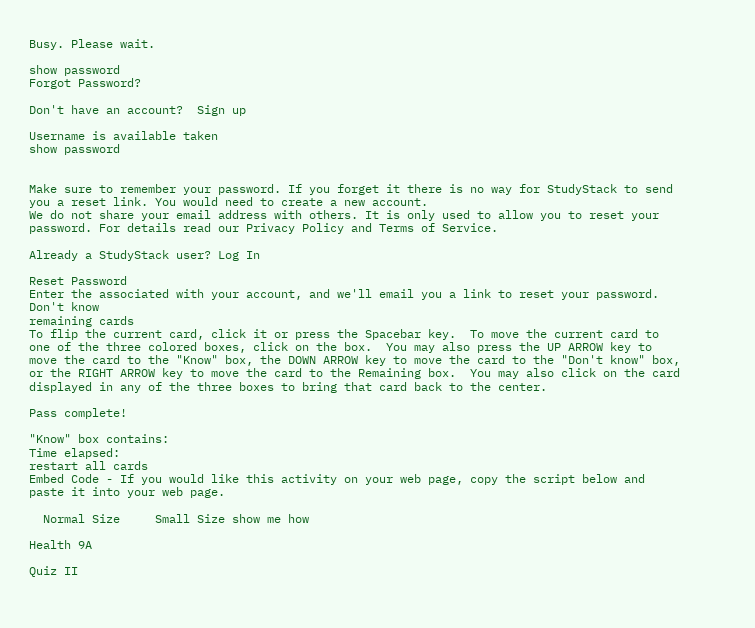Busy. Please wait.

show password
Forgot Password?

Don't have an account?  Sign up

Username is available taken
show password


Make sure to remember your password. If you forget it there is no way for StudyStack to send you a reset link. You would need to create a new account.
We do not share your email address with others. It is only used to allow you to reset your password. For details read our Privacy Policy and Terms of Service.

Already a StudyStack user? Log In

Reset Password
Enter the associated with your account, and we'll email you a link to reset your password.
Don't know
remaining cards
To flip the current card, click it or press the Spacebar key.  To move the current card to one of the three colored boxes, click on the box.  You may also press the UP ARROW key to move the card to the "Know" box, the DOWN ARROW key to move the card to the "Don't know" box, or the RIGHT ARROW key to move the card to the Remaining box.  You may also click on the card displayed in any of the three boxes to bring that card back to the center.

Pass complete!

"Know" box contains:
Time elapsed:
restart all cards
Embed Code - If you would like this activity on your web page, copy the script below and paste it into your web page.

  Normal Size     Small Size show me how

Health 9A

Quiz II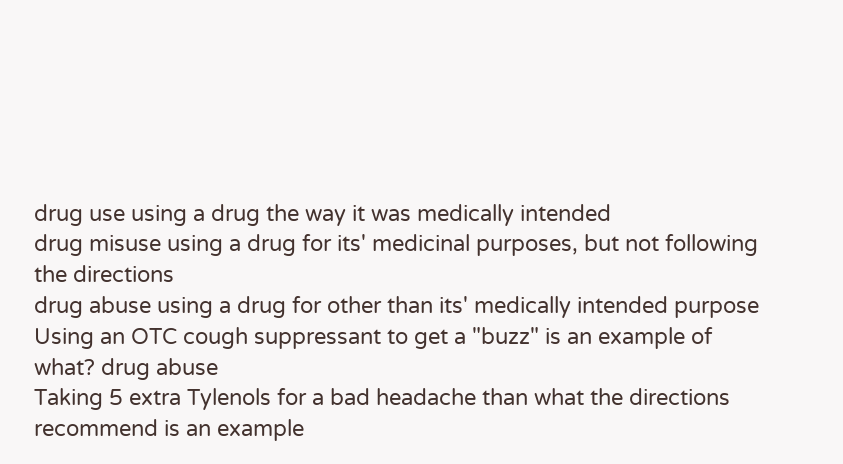drug use using a drug the way it was medically intended
drug misuse using a drug for its' medicinal purposes, but not following the directions
drug abuse using a drug for other than its' medically intended purpose
Using an OTC cough suppressant to get a "buzz" is an example of what? drug abuse
Taking 5 extra Tylenols for a bad headache than what the directions recommend is an example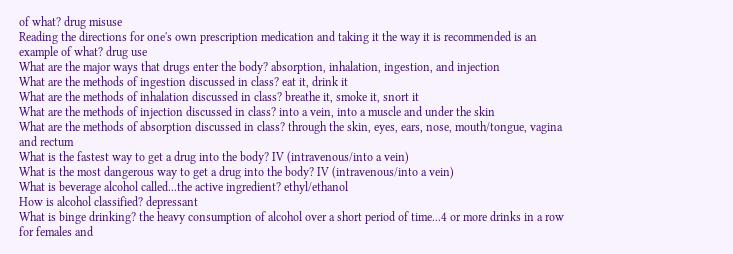of what? drug misuse
Reading the directions for one's own prescription medication and taking it the way it is recommended is an example of what? drug use
What are the major ways that drugs enter the body? absorption, inhalation, ingestion, and injection
What are the methods of ingestion discussed in class? eat it, drink it
What are the methods of inhalation discussed in class? breathe it, smoke it, snort it
What are the methods of injection discussed in class? into a vein, into a muscle and under the skin
What are the methods of absorption discussed in class? through the skin, eyes, ears, nose, mouth/tongue, vagina and rectum
What is the fastest way to get a drug into the body? IV (intravenous/into a vein)
What is the most dangerous way to get a drug into the body? IV (intravenous/into a vein)
What is beverage alcohol called...the active ingredient? ethyl/ethanol
How is alcohol classified? depressant
What is binge drinking? the heavy consumption of alcohol over a short period of time...4 or more drinks in a row for females and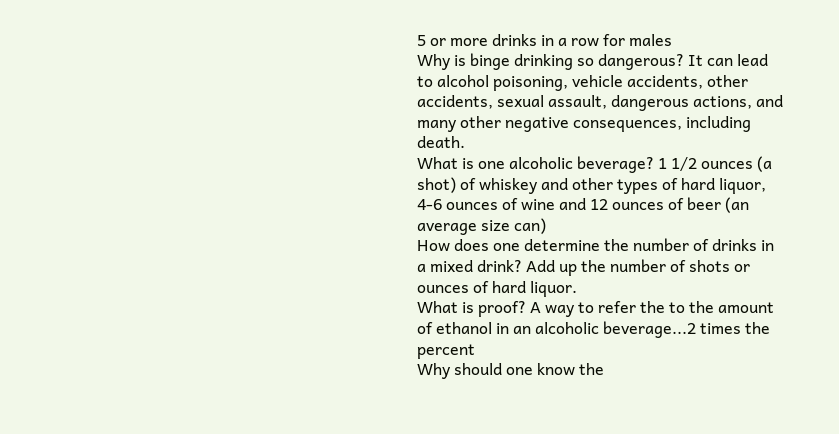5 or more drinks in a row for males
Why is binge drinking so dangerous? It can lead to alcohol poisoning, vehicle accidents, other accidents, sexual assault, dangerous actions, and many other negative consequences, including death.
What is one alcoholic beverage? 1 1/2 ounces (a shot) of whiskey and other types of hard liquor, 4-6 ounces of wine and 12 ounces of beer (an average size can)
How does one determine the number of drinks in a mixed drink? Add up the number of shots or ounces of hard liquor.
What is proof? A way to refer the to the amount of ethanol in an alcoholic beverage...2 times the percent
Why should one know the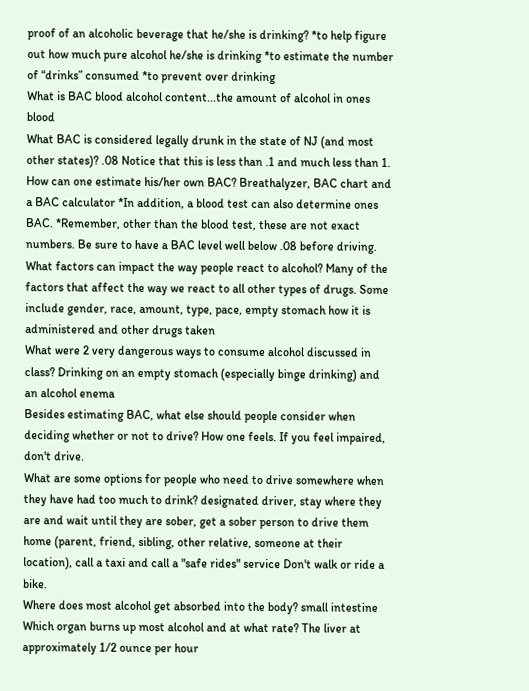proof of an alcoholic beverage that he/she is drinking? *to help figure out how much pure alcohol he/she is drinking *to estimate the number of “drinks” consumed *to prevent over drinking
What is BAC blood alcohol content...the amount of alcohol in ones blood
What BAC is considered legally drunk in the state of NJ (and most other states)? .08 Notice that this is less than .1 and much less than 1.
How can one estimate his/her own BAC? Breathalyzer, BAC chart and a BAC calculator *In addition, a blood test can also determine ones BAC. *Remember, other than the blood test, these are not exact numbers. Be sure to have a BAC level well below .08 before driving.
What factors can impact the way people react to alcohol? Many of the factors that affect the way we react to all other types of drugs. Some include gender, race, amount, type, pace, empty stomach how it is administered and other drugs taken
What were 2 very dangerous ways to consume alcohol discussed in class? Drinking on an empty stomach (especially binge drinking) and an alcohol enema
Besides estimating BAC, what else should people consider when deciding whether or not to drive? How one feels. If you feel impaired, don't drive.
What are some options for people who need to drive somewhere when they have had too much to drink? designated driver, stay where they are and wait until they are sober, get a sober person to drive them home (parent, friend, sibling, other relative, someone at their location), call a taxi and call a "safe rides" service Don't walk or ride a bike.
Where does most alcohol get absorbed into the body? small intestine
Which organ burns up most alcohol and at what rate? The liver at approximately 1/2 ounce per hour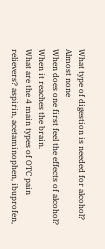What type of digestion is needed for alcohol? Almost none
When does one first feel the effects of alcohol? When it reaches the brain.
What are the 4 main types of OTC pain relievers? aspirin, acetaminophen, ibuprofen,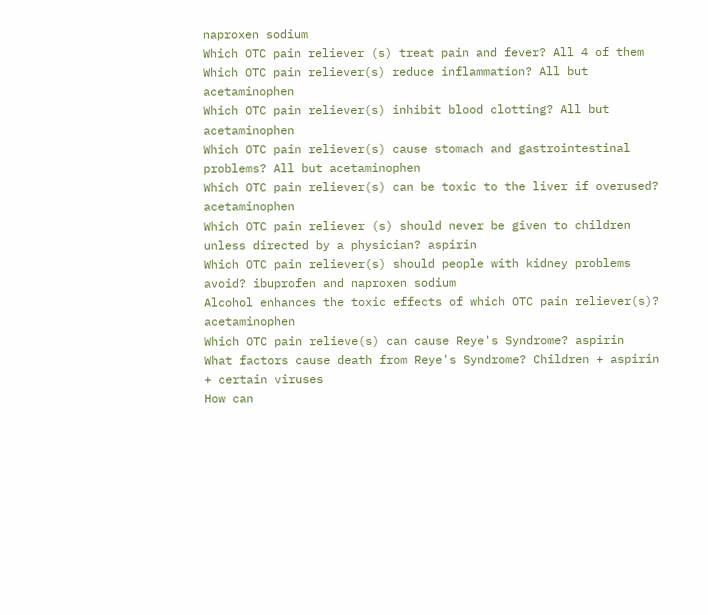naproxen sodium
Which OTC pain reliever (s) treat pain and fever? All 4 of them
Which OTC pain reliever(s) reduce inflammation? All but acetaminophen
Which OTC pain reliever(s) inhibit blood clotting? All but acetaminophen
Which OTC pain reliever(s) cause stomach and gastrointestinal problems? All but acetaminophen
Which OTC pain reliever(s) can be toxic to the liver if overused? acetaminophen
Which OTC pain reliever (s) should never be given to children unless directed by a physician? aspirin
Which OTC pain reliever(s) should people with kidney problems avoid? ibuprofen and naproxen sodium
Alcohol enhances the toxic effects of which OTC pain reliever(s)? acetaminophen
Which OTC pain relieve(s) can cause Reye's Syndrome? aspirin
What factors cause death from Reye's Syndrome? Children + aspirin + certain viruses
How can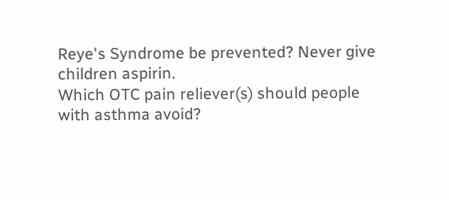Reye's Syndrome be prevented? Never give children aspirin.
Which OTC pain reliever(s) should people with asthma avoid?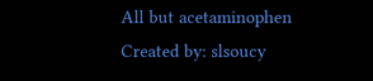All but acetaminophen
Created by: slsoucy